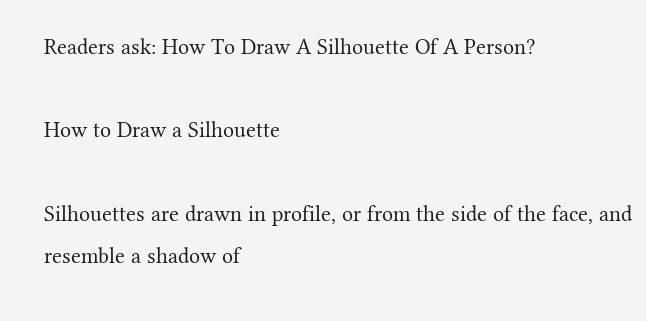Readers ask: How To Draw A Silhouette Of A Person?

How to Draw a Silhouette

Silhouettes are drawn in profile, or from the side of the face, and resemble a shadow of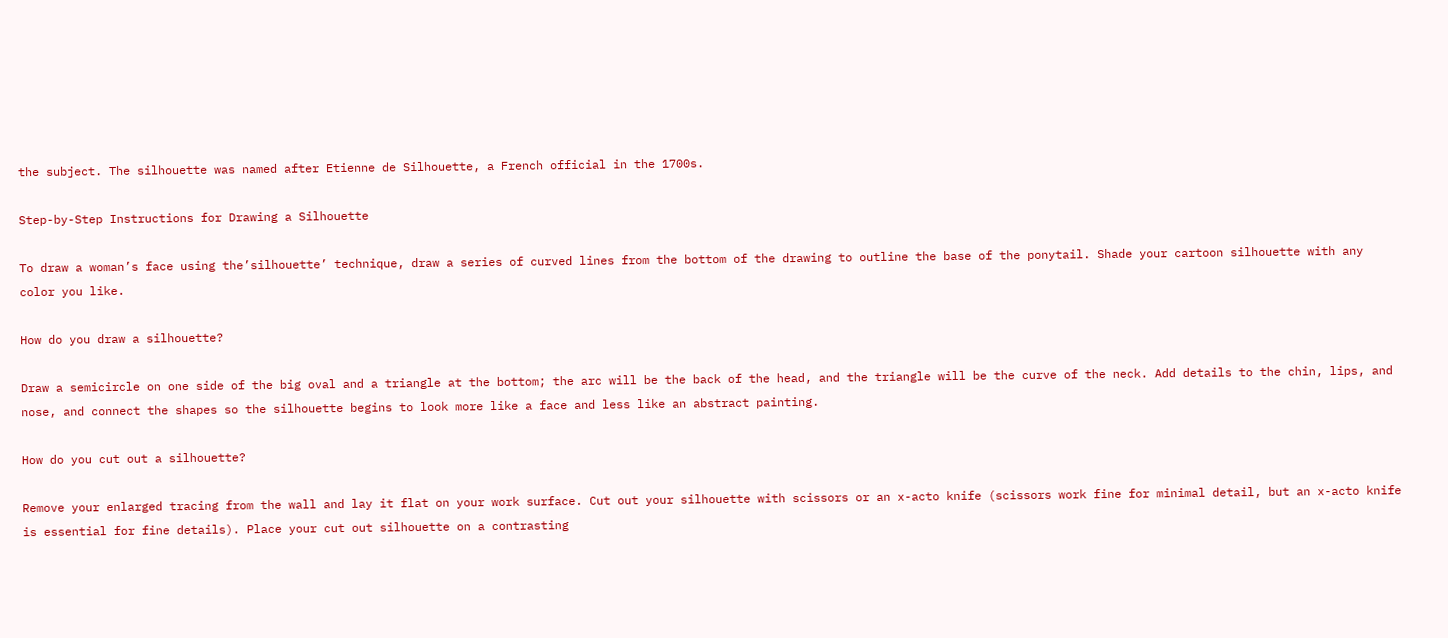the subject. The silhouette was named after Etienne de Silhouette, a French official in the 1700s.

Step-by-Step Instructions for Drawing a Silhouette

To draw a woman’s face using the’silhouette’ technique, draw a series of curved lines from the bottom of the drawing to outline the base of the ponytail. Shade your cartoon silhouette with any color you like.

How do you draw a silhouette?

Draw a semicircle on one side of the big oval and a triangle at the bottom; the arc will be the back of the head, and the triangle will be the curve of the neck. Add details to the chin, lips, and nose, and connect the shapes so the silhouette begins to look more like a face and less like an abstract painting.

How do you cut out a silhouette?

Remove your enlarged tracing from the wall and lay it flat on your work surface. Cut out your silhouette with scissors or an x-acto knife (scissors work fine for minimal detail, but an x-acto knife is essential for fine details). Place your cut out silhouette on a contrasting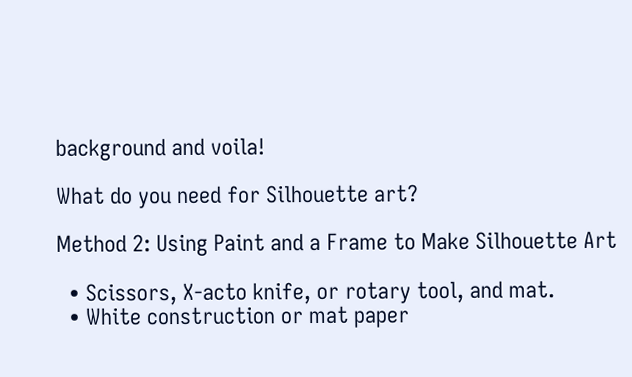background and voila!

What do you need for Silhouette art?

Method 2: Using Paint and a Frame to Make Silhouette Art

  • Scissors, X-acto knife, or rotary tool, and mat.
  • White construction or mat paper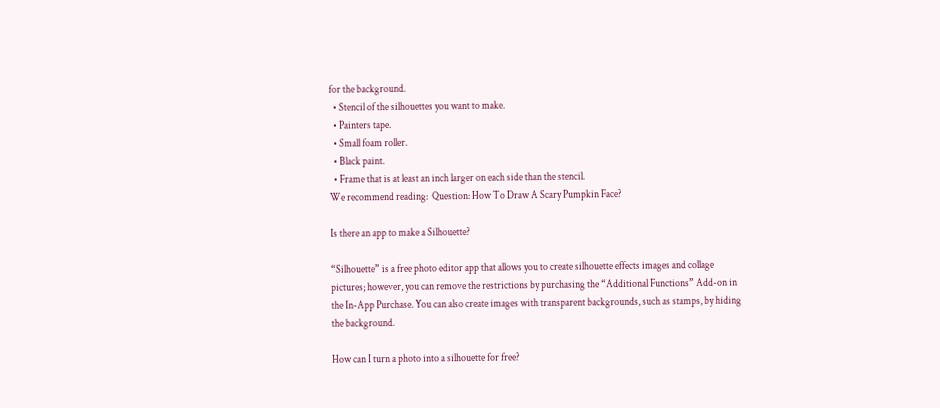for the background.
  • Stencil of the silhouettes you want to make.
  • Painters tape.
  • Small foam roller.
  • Black paint.
  • Frame that is at least an inch larger on each side than the stencil.
We recommend reading:  Question: How To Draw A Scary Pumpkin Face?

Is there an app to make a Silhouette?

“Silhouette” is a free photo editor app that allows you to create silhouette effects images and collage pictures; however, you can remove the restrictions by purchasing the “Additional Functions” Add-on in the In-App Purchase. You can also create images with transparent backgrounds, such as stamps, by hiding the background.

How can I turn a photo into a silhouette for free?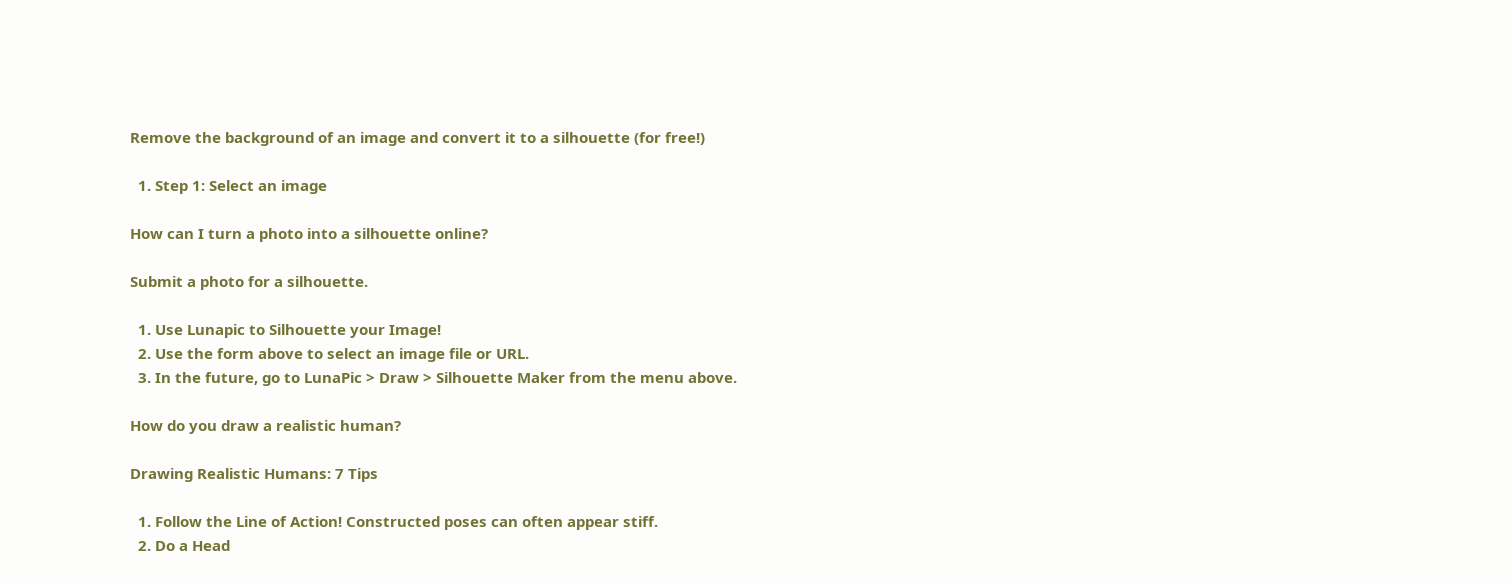Remove the background of an image and convert it to a silhouette (for free!)

  1. Step 1: Select an image

How can I turn a photo into a silhouette online?

Submit a photo for a silhouette.

  1. Use Lunapic to Silhouette your Image!
  2. Use the form above to select an image file or URL.
  3. In the future, go to LunaPic > Draw > Silhouette Maker from the menu above.

How do you draw a realistic human?

Drawing Realistic Humans: 7 Tips

  1. Follow the Line of Action! Constructed poses can often appear stiff.
  2. Do a Head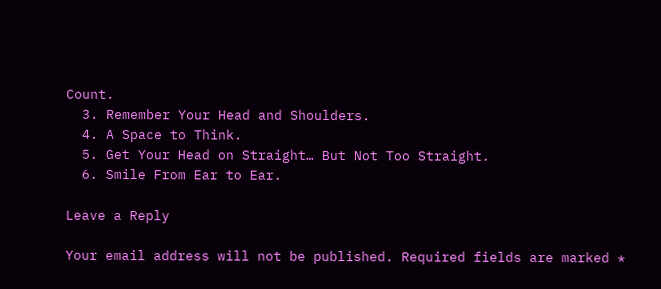Count.
  3. Remember Your Head and Shoulders.
  4. A Space to Think.
  5. Get Your Head on Straight… But Not Too Straight.
  6. Smile From Ear to Ear.

Leave a Reply

Your email address will not be published. Required fields are marked *